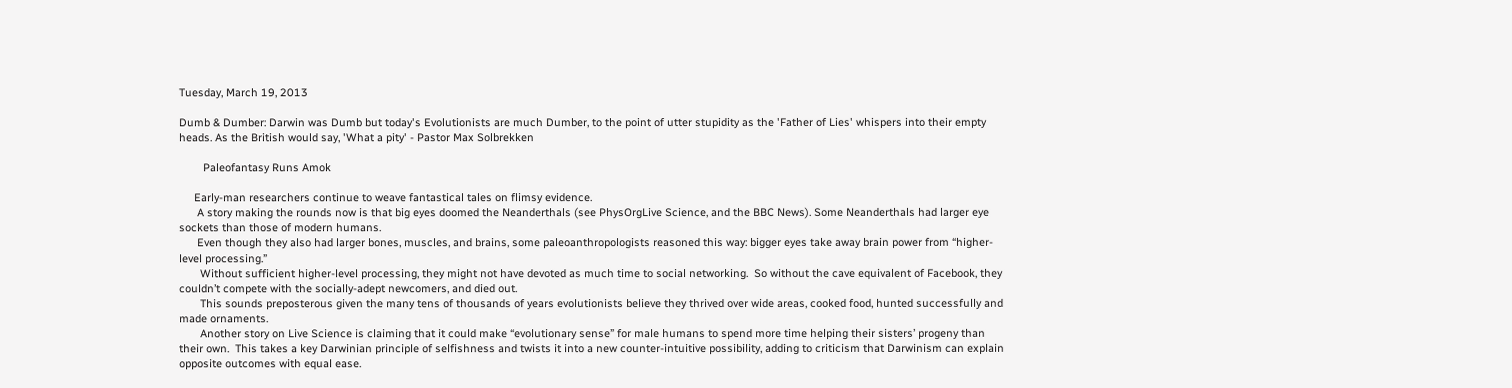Tuesday, March 19, 2013

Dumb & Dumber: Darwin was Dumb but today's Evolutionists are much Dumber, to the point of utter stupidity as the 'Father of Lies' whispers into their empty heads. As the British would say, 'What a pity' - Pastor Max Solbrekken

        Paleofantasy Runs Amok

     Early-man researchers continue to weave fantastical tales on flimsy evidence.
      A story making the rounds now is that big eyes doomed the Neanderthals (see PhysOrgLive Science, and the BBC News). Some Neanderthals had larger eye sockets than those of modern humans.
      Even though they also had larger bones, muscles, and brains, some paleoanthropologists reasoned this way: bigger eyes take away brain power from “higher-level processing.”
       Without sufficient higher-level processing, they might not have devoted as much time to social networking.  So without the cave equivalent of Facebook, they couldn’t compete with the socially-adept newcomers, and died out.
       This sounds preposterous given the many tens of thousands of years evolutionists believe they thrived over wide areas, cooked food, hunted successfully and made ornaments.
       Another story on Live Science is claiming that it could make “evolutionary sense” for male humans to spend more time helping their sisters’ progeny than their own.  This takes a key Darwinian principle of selfishness and twists it into a new counter-intuitive possibility, adding to criticism that Darwinism can explain opposite outcomes with equal ease.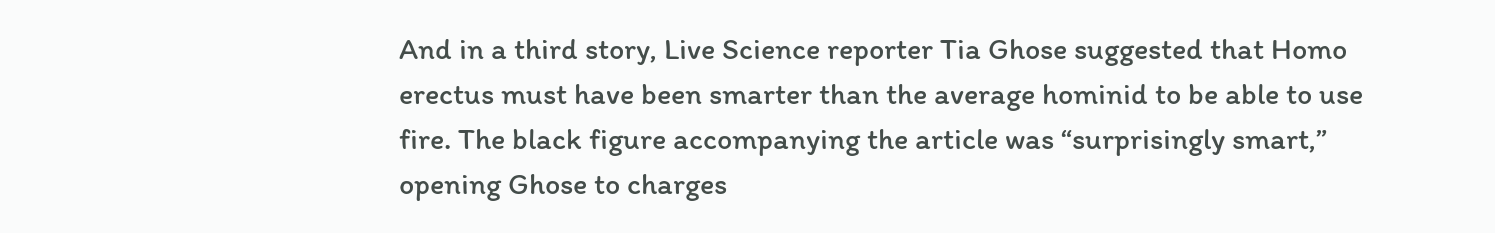And in a third story, Live Science reporter Tia Ghose suggested that Homo erectus must have been smarter than the average hominid to be able to use fire. The black figure accompanying the article was “surprisingly smart,” opening Ghose to charges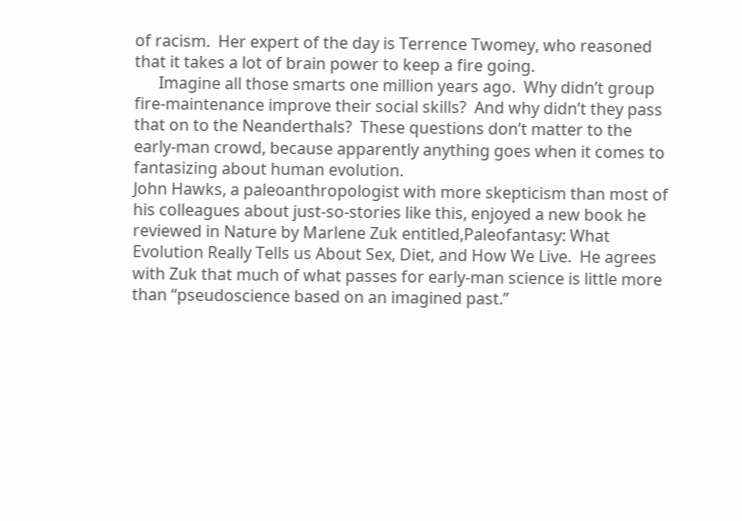of racism.  Her expert of the day is Terrence Twomey, who reasoned that it takes a lot of brain power to keep a fire going.
      Imagine all those smarts one million years ago.  Why didn’t group fire-maintenance improve their social skills?  And why didn’t they pass that on to the Neanderthals?  These questions don’t matter to the early-man crowd, because apparently anything goes when it comes to fantasizing about human evolution.
John Hawks, a paleoanthropologist with more skepticism than most of his colleagues about just-so-stories like this, enjoyed a new book he reviewed in Nature by Marlene Zuk entitled,Paleofantasy: What Evolution Really Tells us About Sex, Diet, and How We Live.  He agrees with Zuk that much of what passes for early-man science is little more than “pseudoscience based on an imagined past.”